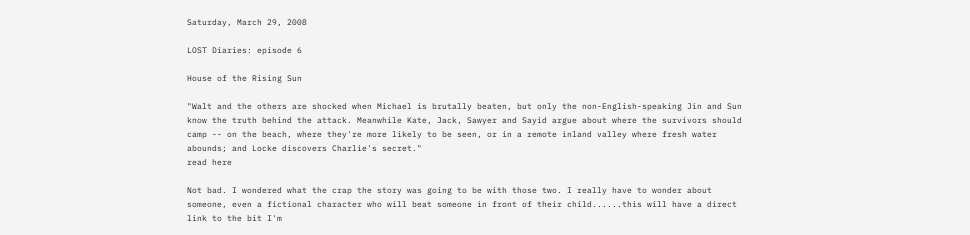Saturday, March 29, 2008

LOST Diaries: episode 6

House of the Rising Sun

"Walt and the others are shocked when Michael is brutally beaten, but only the non-English-speaking Jin and Sun know the truth behind the attack. Meanwhile Kate, Jack, Sawyer and Sayid argue about where the survivors should camp -- on the beach, where they're more likely to be seen, or in a remote inland valley where fresh water abounds; and Locke discovers Charlie's secret."
read here

Not bad. I wondered what the crap the story was going to be with those two. I really have to wonder about someone, even a fictional character who will beat someone in front of their child......this will have a direct link to the bit I'm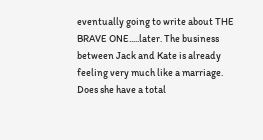eventually going to write about THE BRAVE ONE.....later. The business between Jack and Kate is already feeling very much like a marriage. Does she have a total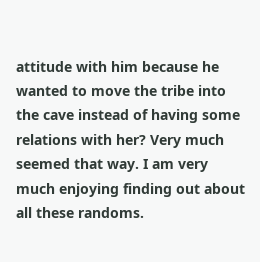attitude with him because he wanted to move the tribe into the cave instead of having some relations with her? Very much seemed that way. I am very much enjoying finding out about all these randoms.